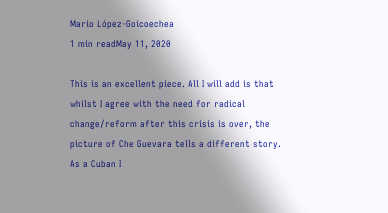Mario López-Goicoechea
1 min readMay 11, 2020

This is an excellent piece. All I will add is that whilst I agree with the need for radical change/reform after this crisis is over, the picture of Che Guevara tells a different story. As a Cuban I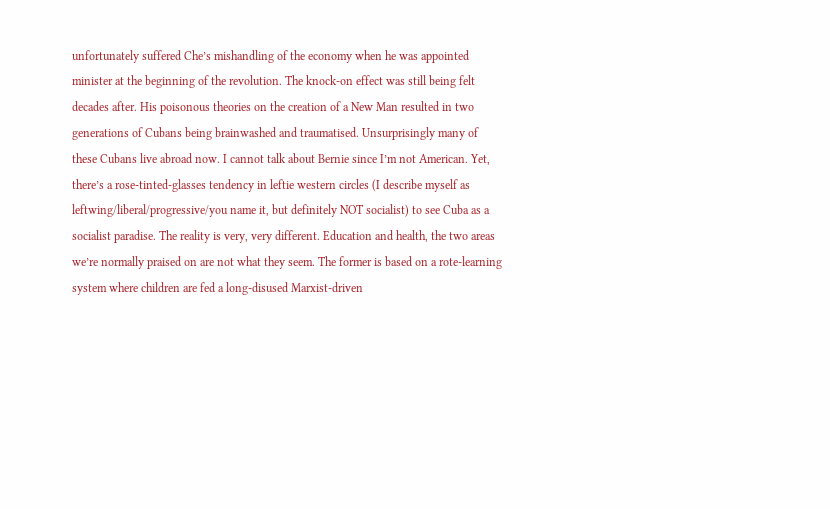unfortunately suffered Che’s mishandling of the economy when he was appointed minister at the beginning of the revolution. The knock-on effect was still being felt decades after. His poisonous theories on the creation of a New Man resulted in two generations of Cubans being brainwashed and traumatised. Unsurprisingly many of these Cubans live abroad now. I cannot talk about Bernie since I’m not American. Yet, there’s a rose-tinted-glasses tendency in leftie western circles (I describe myself as leftwing/liberal/progressive/you name it, but definitely NOT socialist) to see Cuba as a socialist paradise. The reality is very, very different. Education and health, the two areas we’re normally praised on are not what they seem. The former is based on a rote-learning system where children are fed a long-disused Marxist-driven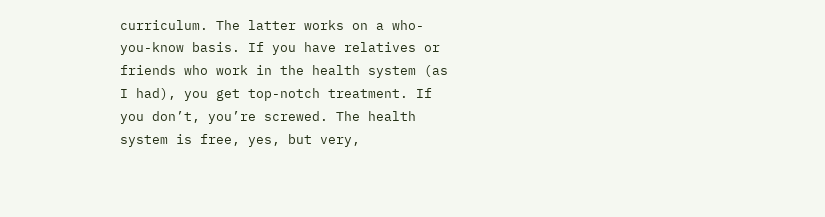curriculum. The latter works on a who-you-know basis. If you have relatives or friends who work in the health system (as I had), you get top-notch treatment. If you don’t, you’re screwed. The health system is free, yes, but very,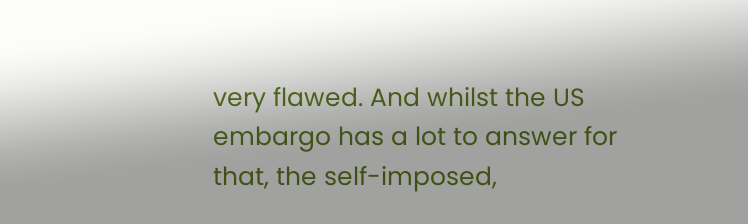very flawed. And whilst the US embargo has a lot to answer for that, the self-imposed,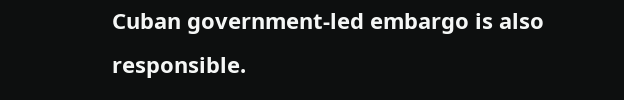Cuban government-led embargo is also responsible.